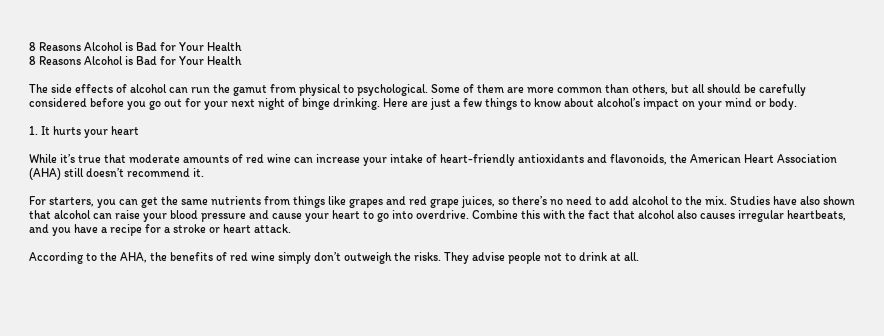8 Reasons Alcohol is Bad for Your Health
8 Reasons Alcohol is Bad for Your Health

The side effects of alcohol can run the gamut from physical to psychological. Some of them are more common than others, but all should be carefully considered before you go out for your next night of binge drinking. Here are just a few things to know about alcohol’s impact on your mind or body.

1. It hurts your heart

While it’s true that moderate amounts of red wine can increase your intake of heart-friendly antioxidants and flavonoids, the American Heart Association (AHA) still doesn’t recommend it.

For starters, you can get the same nutrients from things like grapes and red grape juices, so there’s no need to add alcohol to the mix. Studies have also shown that alcohol can raise your blood pressure and cause your heart to go into overdrive. Combine this with the fact that alcohol also causes irregular heartbeats, and you have a recipe for a stroke or heart attack.

According to the AHA, the benefits of red wine simply don’t outweigh the risks. They advise people not to drink at all.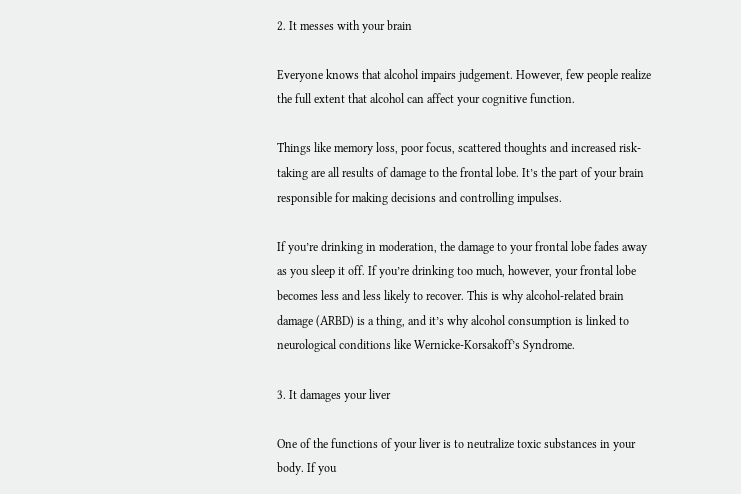2. It messes with your brain

Everyone knows that alcohol impairs judgement. However, few people realize the full extent that alcohol can affect your cognitive function.

Things like memory loss, poor focus, scattered thoughts and increased risk-taking are all results of damage to the frontal lobe. It’s the part of your brain responsible for making decisions and controlling impulses.

If you’re drinking in moderation, the damage to your frontal lobe fades away as you sleep it off. If you’re drinking too much, however, your frontal lobe becomes less and less likely to recover. This is why alcohol-related brain damage (ARBD) is a thing, and it’s why alcohol consumption is linked to neurological conditions like Wernicke-Korsakoff’s Syndrome.

3. It damages your liver

One of the functions of your liver is to neutralize toxic substances in your body. If you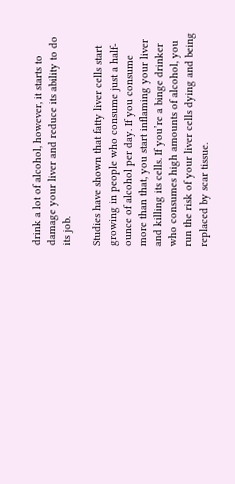drink a lot of alcohol, however, it starts to damage your liver and reduce its ability to do its job.

Studies have shown that fatty liver cells start growing in people who consume just a half-ounce of alcohol per day. If you consume more than that, you start inflaming your liver and killing its cells. If you’re a binge drinker who consumes high amounts of alcohol, you run the risk of your liver cells dying and being replaced by scar tissue.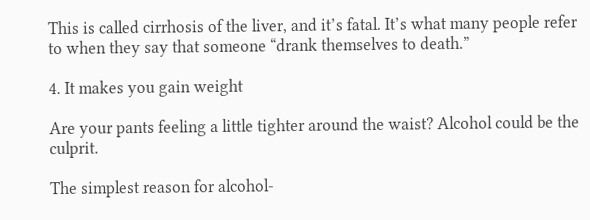This is called cirrhosis of the liver, and it’s fatal. It’s what many people refer to when they say that someone “drank themselves to death.”

4. It makes you gain weight

Are your pants feeling a little tighter around the waist? Alcohol could be the culprit.

The simplest reason for alcohol-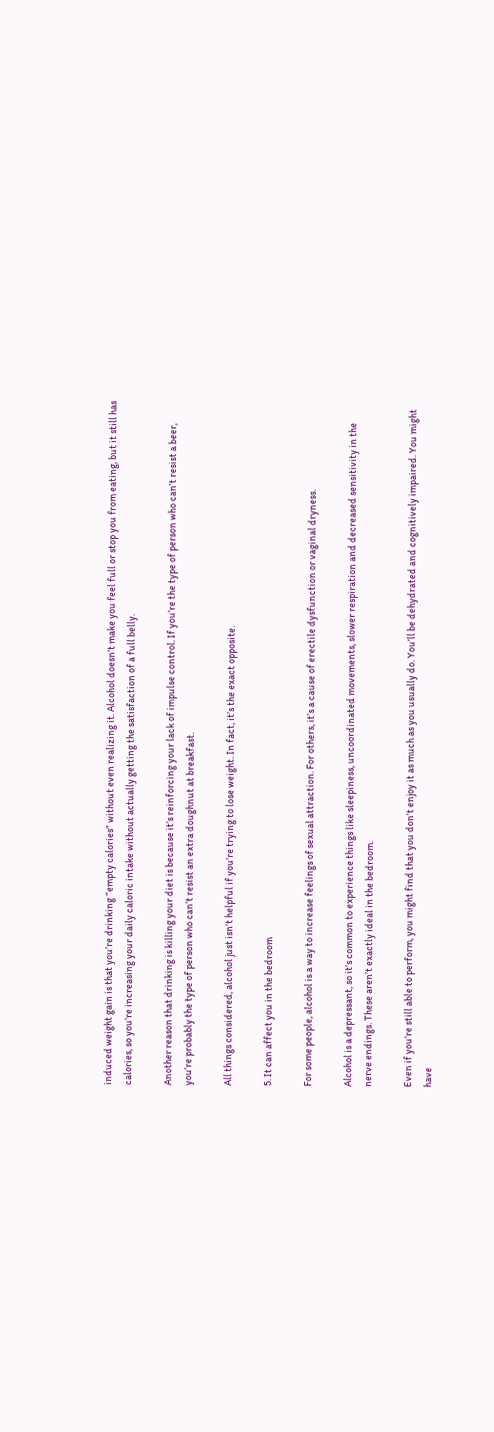induced weight gain is that you’re drinking “empty calories” without even realizing it. Alcohol doesn’t make you feel full or stop you from eating, but it still has calories, so you’re increasing your daily caloric intake without actually getting the satisfaction of a full belly.

Another reason that drinking is killing your diet is because it’s reinforcing your lack of impulse control. If you’re the type of person who can’t resist a beer, you’re probably the type of person who can’t resist an extra doughnut at breakfast.

All things considered, alcohol just isn’t helpful if you’re trying to lose weight. In fact, it’s the exact opposite.

5. It can affect you in the bedroom

For some people, alcohol is a way to increase feelings of sexual attraction. For others, it’s a cause of erectile dysfunction or vaginal dryness.

Alcohol is a depressant, so it’s common to experience things like sleepiness, uncoordinated movements, slower respiration and decreased sensitivity in the nerve endings. These aren’t exactly ideal in the bedroom.

Even if you’re still able to perform, you might find that you don’t enjoy it as much as you usually do. You’ll be dehydrated and cognitively impaired. You might have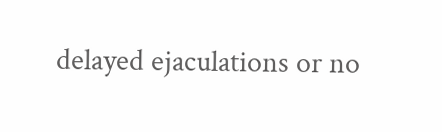delayed ejaculations or no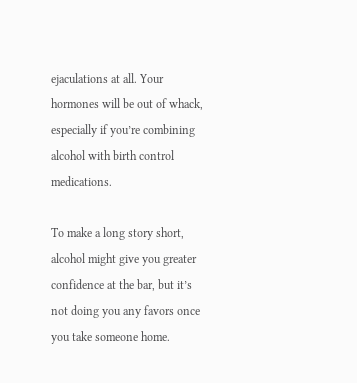ejaculations at all. Your hormones will be out of whack, especially if you’re combining alcohol with birth control medications.

To make a long story short, alcohol might give you greater confidence at the bar, but it’s not doing you any favors once you take someone home.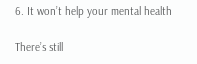6. It won’t help your mental health

There’s still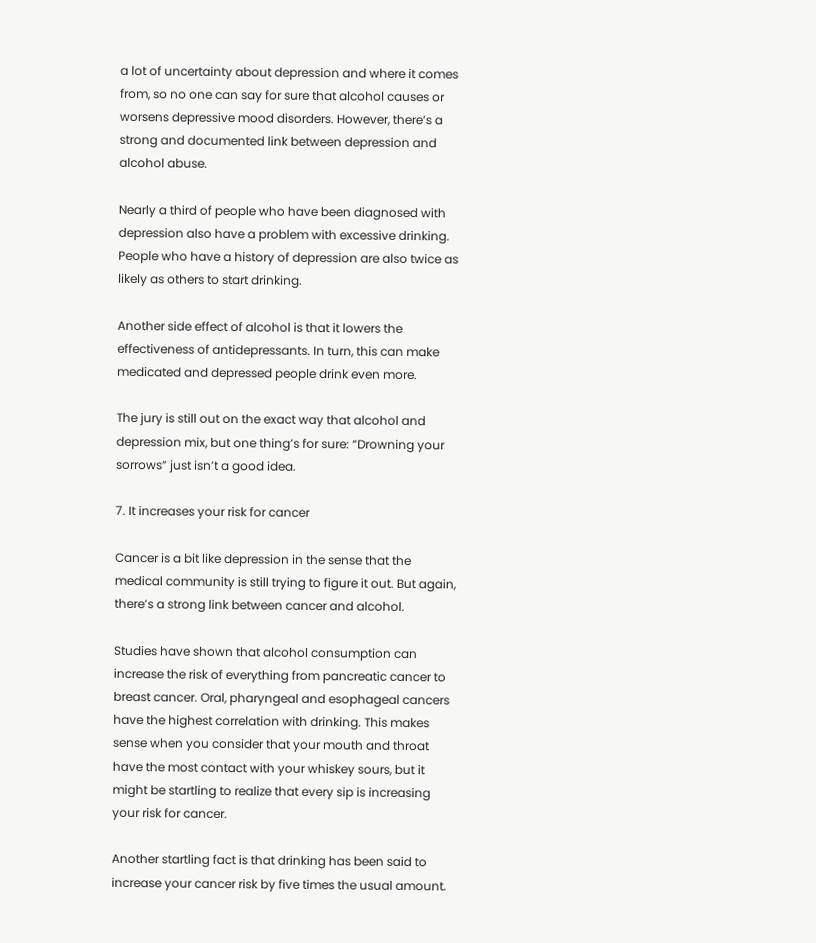a lot of uncertainty about depression and where it comes from, so no one can say for sure that alcohol causes or worsens depressive mood disorders. However, there’s a strong and documented link between depression and alcohol abuse.

Nearly a third of people who have been diagnosed with depression also have a problem with excessive drinking. People who have a history of depression are also twice as likely as others to start drinking.

Another side effect of alcohol is that it lowers the effectiveness of antidepressants. In turn, this can make medicated and depressed people drink even more.

The jury is still out on the exact way that alcohol and depression mix, but one thing’s for sure: “Drowning your sorrows” just isn’t a good idea.

7. It increases your risk for cancer

Cancer is a bit like depression in the sense that the medical community is still trying to figure it out. But again, there’s a strong link between cancer and alcohol.

Studies have shown that alcohol consumption can increase the risk of everything from pancreatic cancer to breast cancer. Oral, pharyngeal and esophageal cancers have the highest correlation with drinking. This makes sense when you consider that your mouth and throat have the most contact with your whiskey sours, but it might be startling to realize that every sip is increasing your risk for cancer.

Another startling fact is that drinking has been said to increase your cancer risk by five times the usual amount.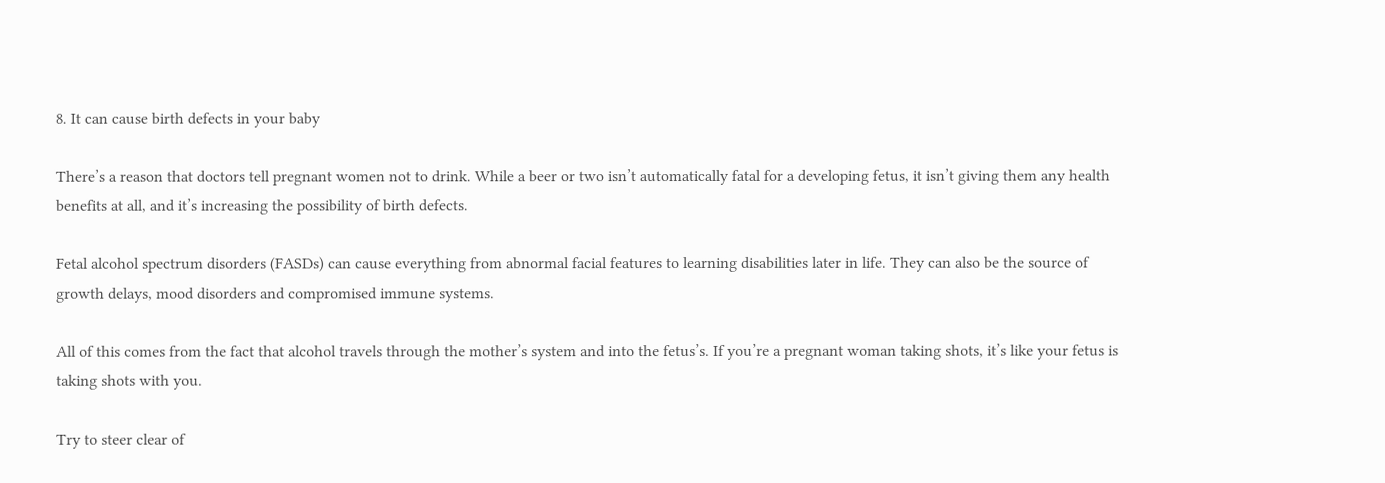8. It can cause birth defects in your baby

There’s a reason that doctors tell pregnant women not to drink. While a beer or two isn’t automatically fatal for a developing fetus, it isn’t giving them any health benefits at all, and it’s increasing the possibility of birth defects.

Fetal alcohol spectrum disorders (FASDs) can cause everything from abnormal facial features to learning disabilities later in life. They can also be the source of growth delays, mood disorders and compromised immune systems.

All of this comes from the fact that alcohol travels through the mother’s system and into the fetus’s. If you’re a pregnant woman taking shots, it’s like your fetus is taking shots with you.

Try to steer clear of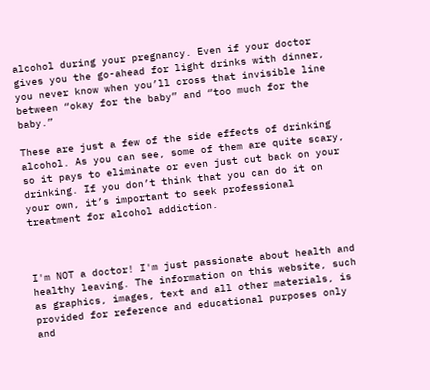alcohol during your pregnancy. Even if your doctor gives you the go-ahead for light drinks with dinner, you never know when you’ll cross that invisible line between “okay for the baby” and “too much for the baby.”

These are just a few of the side effects of drinking alcohol. As you can see, some of them are quite scary, so it pays to eliminate or even just cut back on your drinking. If you don’t think that you can do it on your own, it’s important to seek professional treatment for alcohol addiction.



I'm NOT a doctor! I'm just passionate about health and healthy leaving. The information on this website, such as graphics, images, text and all other materials, is provided for reference and educational purposes only and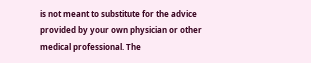is not meant to substitute for the advice provided by your own physician or other medical professional. The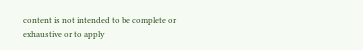content is not intended to be complete or exhaustive or to apply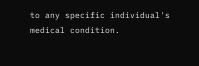to any specific individual's medical condition.